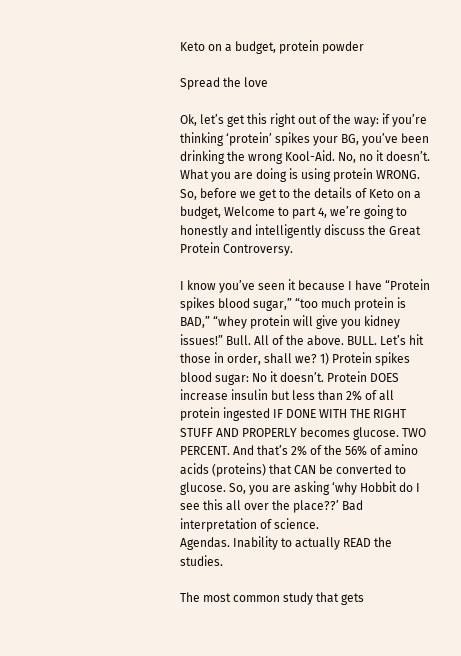Keto on a budget, protein powder

Spread the love

Ok, let’s get this right out of the way: if you’re thinking ‘protein’ spikes your BG, you’ve been drinking the wrong Kool-Aid. No, no it doesn’t. What you are doing is using protein WRONG. So, before we get to the details of Keto on a budget, Welcome to part 4, we’re going to honestly and intelligently discuss the Great Protein Controversy.

I know you’ve seen it because I have “Protein spikes blood sugar,” “too much protein is BAD,” “whey protein will give you kidney issues!” Bull. All of the above. BULL. Let’s hit those in order, shall we? 1) Protein spikes blood sugar: No it doesn’t. Protein DOES increase insulin but less than 2% of all protein ingested IF DONE WITH THE RIGHT STUFF AND PROPERLY becomes glucose. TWO PERCENT. And that’s 2% of the 56% of amino acids (proteins) that CAN be converted to glucose. So, you are asking ‘why Hobbit do I see this all over the place??’ Bad interpretation of science.
Agendas. Inability to actually READ the studies.

The most common study that gets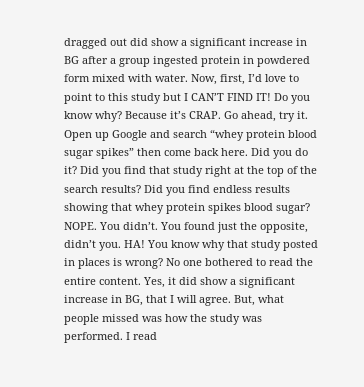dragged out did show a significant increase in BG after a group ingested protein in powdered form mixed with water. Now, first, I’d love to point to this study but I CAN’T FIND IT! Do you know why? Because it’s CRAP. Go ahead, try it. Open up Google and search “whey protein blood sugar spikes” then come back here. Did you do it? Did you find that study right at the top of the search results? Did you find endless results showing that whey protein spikes blood sugar? NOPE. You didn’t. You found just the opposite, didn’t you. HA! You know why that study posted in places is wrong? No one bothered to read the entire content. Yes, it did show a significant increase in BG, that I will agree. But, what people missed was how the study was performed. I read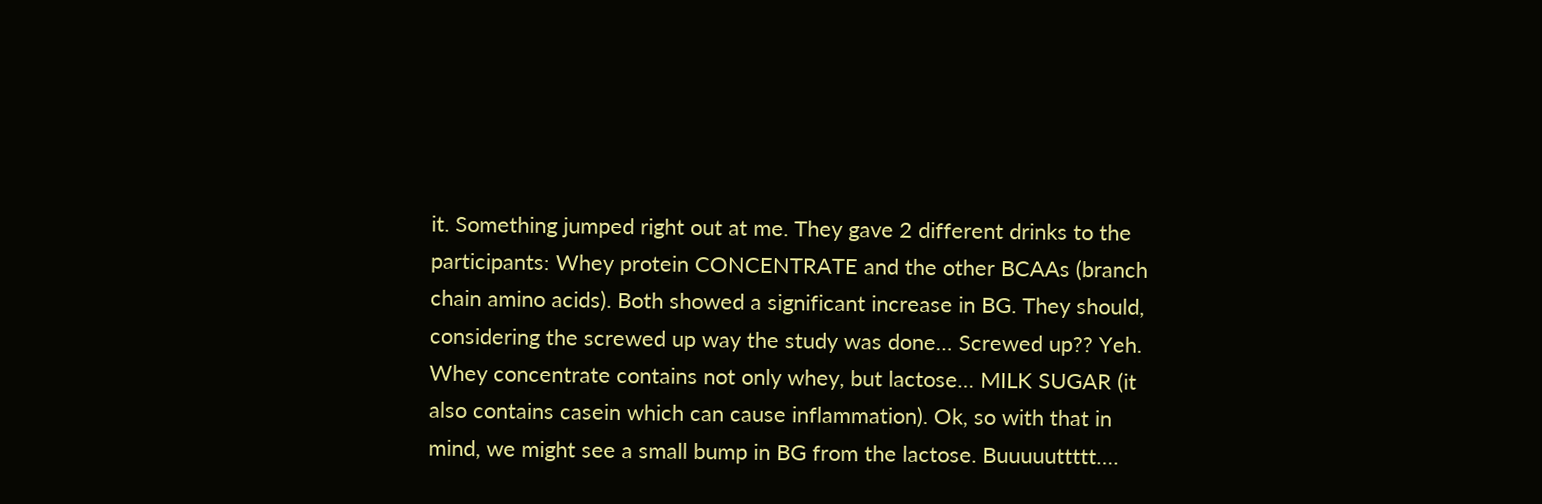it. Something jumped right out at me. They gave 2 different drinks to the participants: Whey protein CONCENTRATE and the other BCAAs (branch chain amino acids). Both showed a significant increase in BG. They should, considering the screwed up way the study was done… Screwed up?? Yeh. Whey concentrate contains not only whey, but lactose… MILK SUGAR (it also contains casein which can cause inflammation). Ok, so with that in mind, we might see a small bump in BG from the lactose. Buuuuuttttt….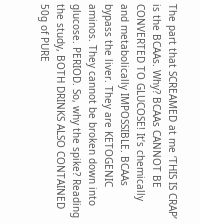The part that SCREAMED at me ‘THIS IS CRAP’ is the BCAAs. Why? BCAAs CANNOT BE CONVERTED TO GLUCOSE! It’s chemically and metabolically IMPOSSIBLE. BCAAs bypass the liver. They are KETOGENIC aminos. They cannot be broken down into glucose. PERIOD. So, why the spike? Reading the study, BOTH DRINKS ALSO CONTAINED 50g of PURE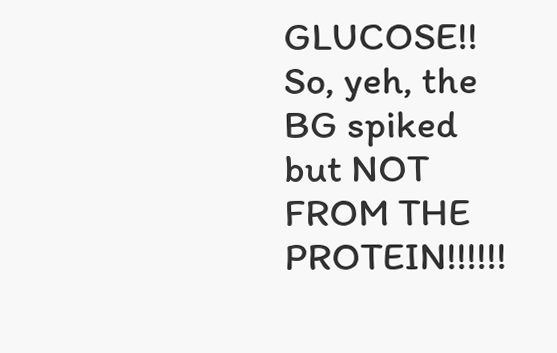GLUCOSE!! So, yeh, the BG spiked but NOT FROM THE PROTEIN!!!!!!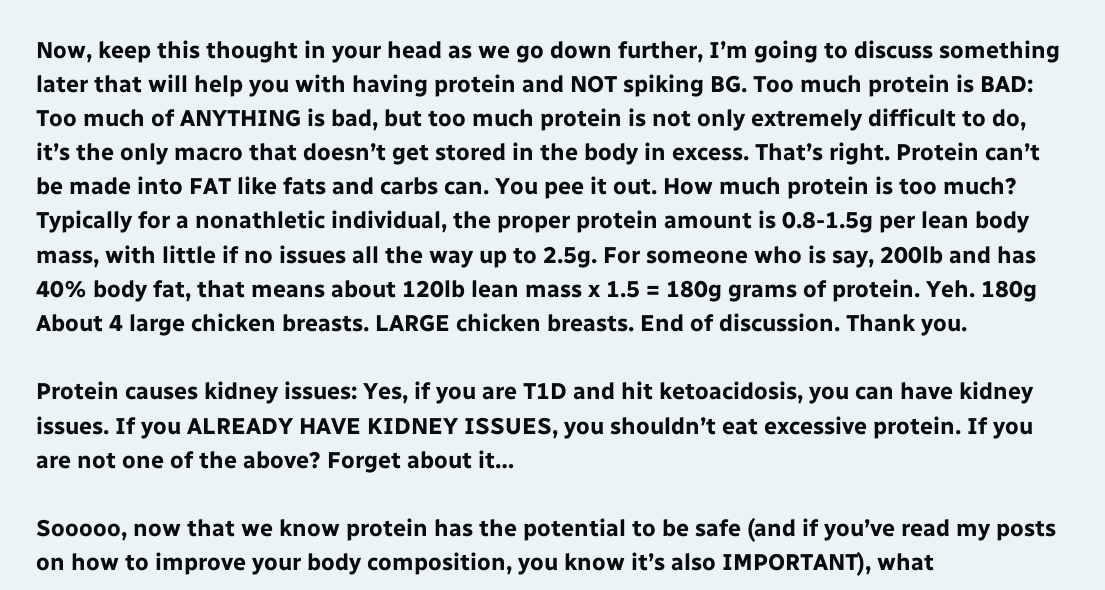Now, keep this thought in your head as we go down further, I’m going to discuss something later that will help you with having protein and NOT spiking BG. Too much protein is BAD: Too much of ANYTHING is bad, but too much protein is not only extremely difficult to do, it’s the only macro that doesn’t get stored in the body in excess. That’s right. Protein can’t be made into FAT like fats and carbs can. You pee it out. How much protein is too much? Typically for a nonathletic individual, the proper protein amount is 0.8-1.5g per lean body mass, with little if no issues all the way up to 2.5g. For someone who is say, 200lb and has 40% body fat, that means about 120lb lean mass x 1.5 = 180g grams of protein. Yeh. 180g About 4 large chicken breasts. LARGE chicken breasts. End of discussion. Thank you.

Protein causes kidney issues: Yes, if you are T1D and hit ketoacidosis, you can have kidney issues. If you ALREADY HAVE KIDNEY ISSUES, you shouldn’t eat excessive protein. If you are not one of the above? Forget about it…

Sooooo, now that we know protein has the potential to be safe (and if you’ve read my posts on how to improve your body composition, you know it’s also IMPORTANT), what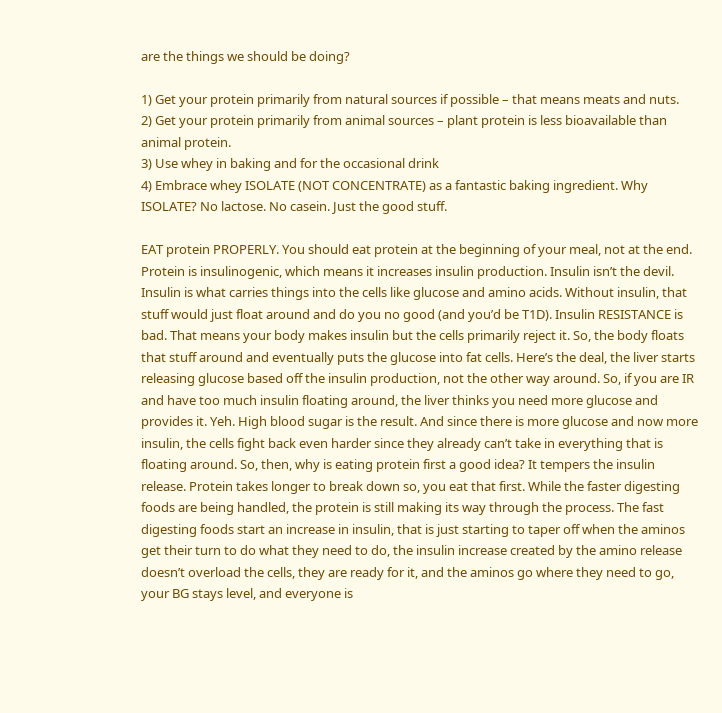are the things we should be doing?

1) Get your protein primarily from natural sources if possible – that means meats and nuts.
2) Get your protein primarily from animal sources – plant protein is less bioavailable than animal protein.
3) Use whey in baking and for the occasional drink
4) Embrace whey ISOLATE (NOT CONCENTRATE) as a fantastic baking ingredient. Why ISOLATE? No lactose. No casein. Just the good stuff.

EAT protein PROPERLY. You should eat protein at the beginning of your meal, not at the end. Protein is insulinogenic, which means it increases insulin production. Insulin isn’t the devil. Insulin is what carries things into the cells like glucose and amino acids. Without insulin, that stuff would just float around and do you no good (and you’d be T1D). Insulin RESISTANCE is bad. That means your body makes insulin but the cells primarily reject it. So, the body floats that stuff around and eventually puts the glucose into fat cells. Here’s the deal, the liver starts releasing glucose based off the insulin production, not the other way around. So, if you are IR and have too much insulin floating around, the liver thinks you need more glucose and provides it. Yeh. High blood sugar is the result. And since there is more glucose and now more insulin, the cells fight back even harder since they already can’t take in everything that is floating around. So, then, why is eating protein first a good idea? It tempers the insulin release. Protein takes longer to break down so, you eat that first. While the faster digesting foods are being handled, the protein is still making its way through the process. The fast digesting foods start an increase in insulin, that is just starting to taper off when the aminos get their turn to do what they need to do, the insulin increase created by the amino release doesn’t overload the cells, they are ready for it, and the aminos go where they need to go, your BG stays level, and everyone is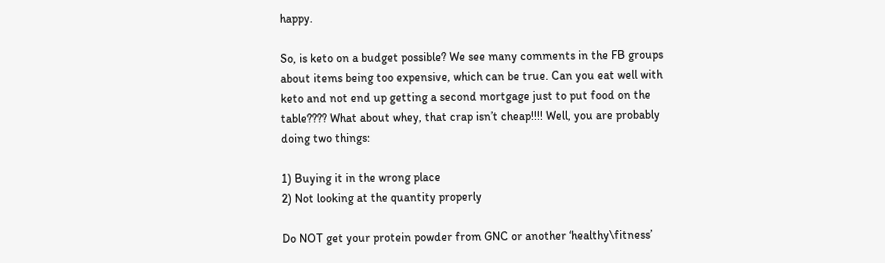happy.

So, is keto on a budget possible? We see many comments in the FB groups about items being too expensive, which can be true. Can you eat well with keto and not end up getting a second mortgage just to put food on the table???? What about whey, that crap isn’t cheap!!!! Well, you are probably doing two things:

1) Buying it in the wrong place
2) Not looking at the quantity properly

Do NOT get your protein powder from GNC or another ‘healthy\fitness’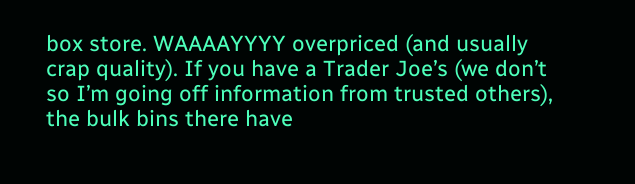box store. WAAAAYYYY overpriced (and usually crap quality). If you have a Trader Joe’s (we don’t so I’m going off information from trusted others), the bulk bins there have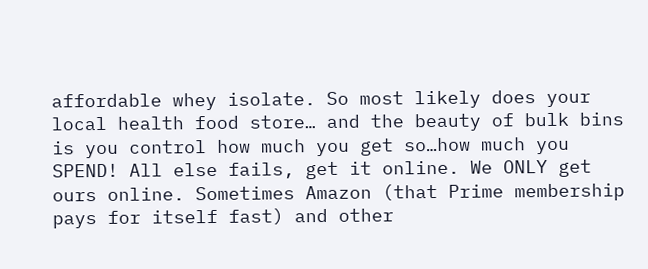affordable whey isolate. So most likely does your local health food store… and the beauty of bulk bins is you control how much you get so…how much you SPEND! All else fails, get it online. We ONLY get ours online. Sometimes Amazon (that Prime membership pays for itself fast) and other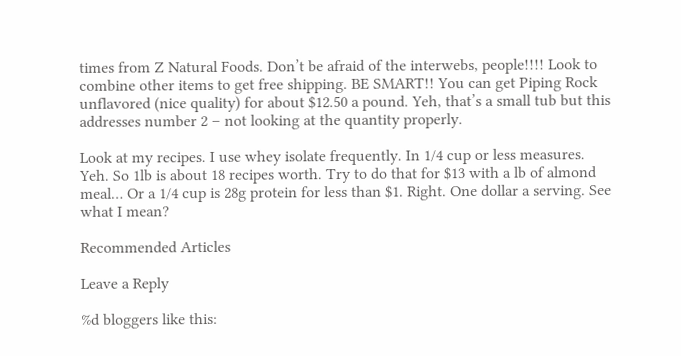times from Z Natural Foods. Don’t be afraid of the interwebs, people!!!! Look to combine other items to get free shipping. BE SMART!! You can get Piping Rock unflavored (nice quality) for about $12.50 a pound. Yeh, that’s a small tub but this addresses number 2 – not looking at the quantity properly.

Look at my recipes. I use whey isolate frequently. In 1/4 cup or less measures. Yeh. So 1lb is about 18 recipes worth. Try to do that for $13 with a lb of almond meal… Or a 1/4 cup is 28g protein for less than $1. Right. One dollar a serving. See what I mean?

Recommended Articles

Leave a Reply

%d bloggers like this: